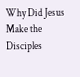Why Did Jesus Make the Disciples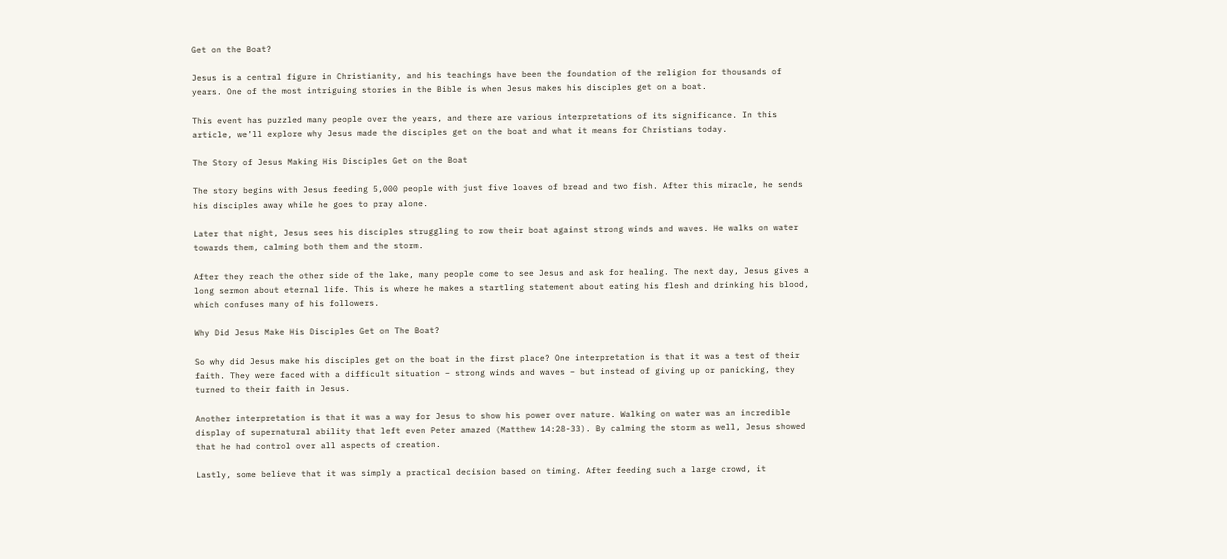Get on the Boat?

Jesus is a central figure in Christianity, and his teachings have been the foundation of the religion for thousands of years. One of the most intriguing stories in the Bible is when Jesus makes his disciples get on a boat.

This event has puzzled many people over the years, and there are various interpretations of its significance. In this article, we’ll explore why Jesus made the disciples get on the boat and what it means for Christians today.

The Story of Jesus Making His Disciples Get on the Boat

The story begins with Jesus feeding 5,000 people with just five loaves of bread and two fish. After this miracle, he sends his disciples away while he goes to pray alone.

Later that night, Jesus sees his disciples struggling to row their boat against strong winds and waves. He walks on water towards them, calming both them and the storm.

After they reach the other side of the lake, many people come to see Jesus and ask for healing. The next day, Jesus gives a long sermon about eternal life. This is where he makes a startling statement about eating his flesh and drinking his blood, which confuses many of his followers.

Why Did Jesus Make His Disciples Get on The Boat?

So why did Jesus make his disciples get on the boat in the first place? One interpretation is that it was a test of their faith. They were faced with a difficult situation – strong winds and waves – but instead of giving up or panicking, they turned to their faith in Jesus.

Another interpretation is that it was a way for Jesus to show his power over nature. Walking on water was an incredible display of supernatural ability that left even Peter amazed (Matthew 14:28-33). By calming the storm as well, Jesus showed that he had control over all aspects of creation.

Lastly, some believe that it was simply a practical decision based on timing. After feeding such a large crowd, it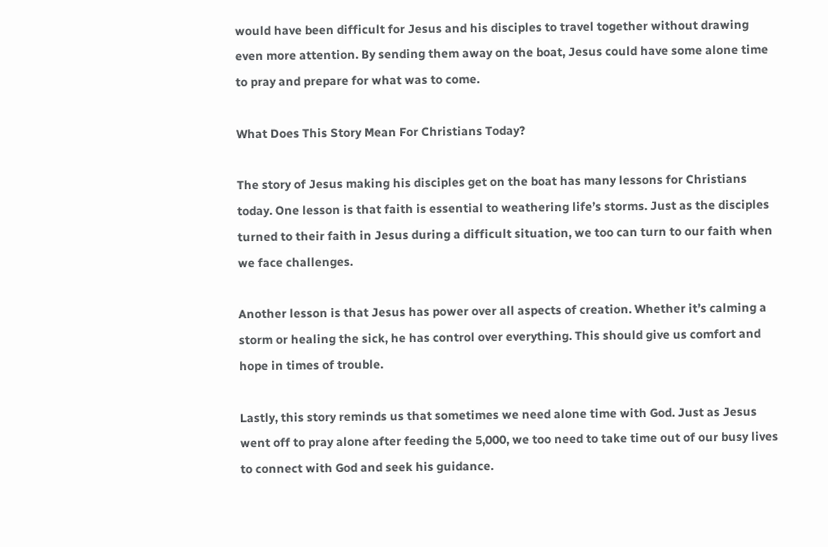would have been difficult for Jesus and his disciples to travel together without drawing even more attention. By sending them away on the boat, Jesus could have some alone time to pray and prepare for what was to come.

What Does This Story Mean For Christians Today?

The story of Jesus making his disciples get on the boat has many lessons for Christians today. One lesson is that faith is essential to weathering life’s storms. Just as the disciples turned to their faith in Jesus during a difficult situation, we too can turn to our faith when we face challenges.

Another lesson is that Jesus has power over all aspects of creation. Whether it’s calming a storm or healing the sick, he has control over everything. This should give us comfort and hope in times of trouble.

Lastly, this story reminds us that sometimes we need alone time with God. Just as Jesus went off to pray alone after feeding the 5,000, we too need to take time out of our busy lives to connect with God and seek his guidance.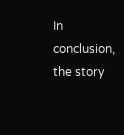In conclusion, the story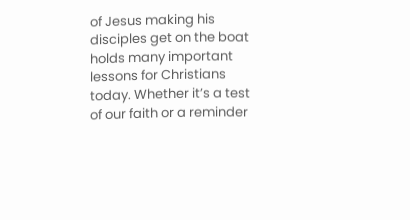of Jesus making his disciples get on the boat holds many important lessons for Christians today. Whether it’s a test of our faith or a reminder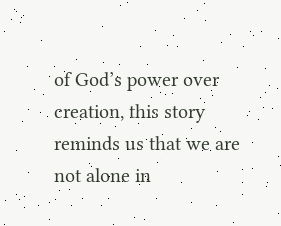of God’s power over creation, this story reminds us that we are not alone in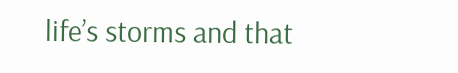life’s storms and that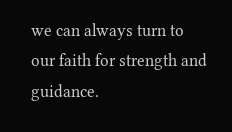we can always turn to our faith for strength and guidance.